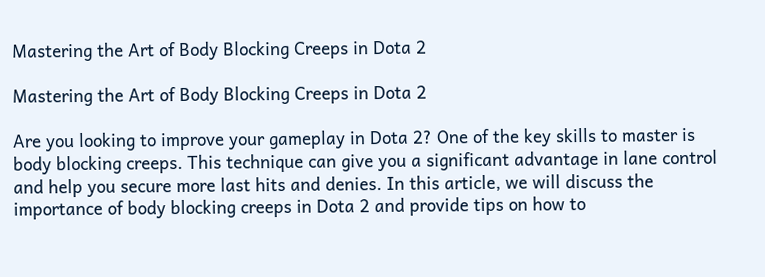Mastering the Art of Body Blocking Creeps in Dota 2

Mastering the Art of Body Blocking Creeps in Dota 2

Are you looking to improve your gameplay in Dota 2? One of the key skills to master is body blocking creeps. This technique can give you a significant advantage in lane control and help you secure more last hits and denies. In this article, we will discuss the importance of body blocking creeps in Dota 2 and provide tips on how to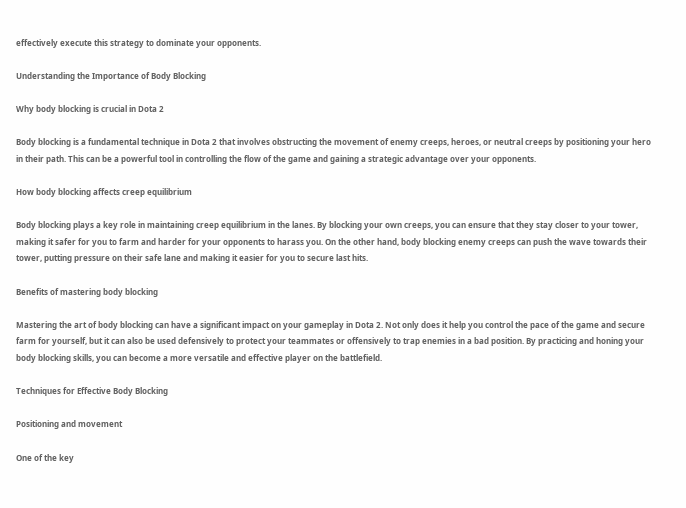effectively execute this strategy to dominate your opponents.

Understanding the Importance of Body Blocking

Why body blocking is crucial in Dota 2

Body blocking is a fundamental technique in Dota 2 that involves obstructing the movement of enemy creeps, heroes, or neutral creeps by positioning your hero in their path. This can be a powerful tool in controlling the flow of the game and gaining a strategic advantage over your opponents.

How body blocking affects creep equilibrium

Body blocking plays a key role in maintaining creep equilibrium in the lanes. By blocking your own creeps, you can ensure that they stay closer to your tower, making it safer for you to farm and harder for your opponents to harass you. On the other hand, body blocking enemy creeps can push the wave towards their tower, putting pressure on their safe lane and making it easier for you to secure last hits.

Benefits of mastering body blocking

Mastering the art of body blocking can have a significant impact on your gameplay in Dota 2. Not only does it help you control the pace of the game and secure farm for yourself, but it can also be used defensively to protect your teammates or offensively to trap enemies in a bad position. By practicing and honing your body blocking skills, you can become a more versatile and effective player on the battlefield.

Techniques for Effective Body Blocking

Positioning and movement

One of the key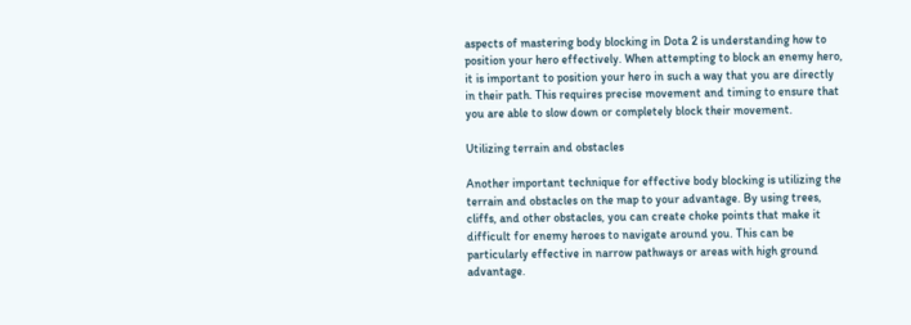aspects of mastering body blocking in Dota 2 is understanding how to position your hero effectively. When attempting to block an enemy hero, it is important to position your hero in such a way that you are directly in their path. This requires precise movement and timing to ensure that you are able to slow down or completely block their movement.

Utilizing terrain and obstacles

Another important technique for effective body blocking is utilizing the terrain and obstacles on the map to your advantage. By using trees, cliffs, and other obstacles, you can create choke points that make it difficult for enemy heroes to navigate around you. This can be particularly effective in narrow pathways or areas with high ground advantage.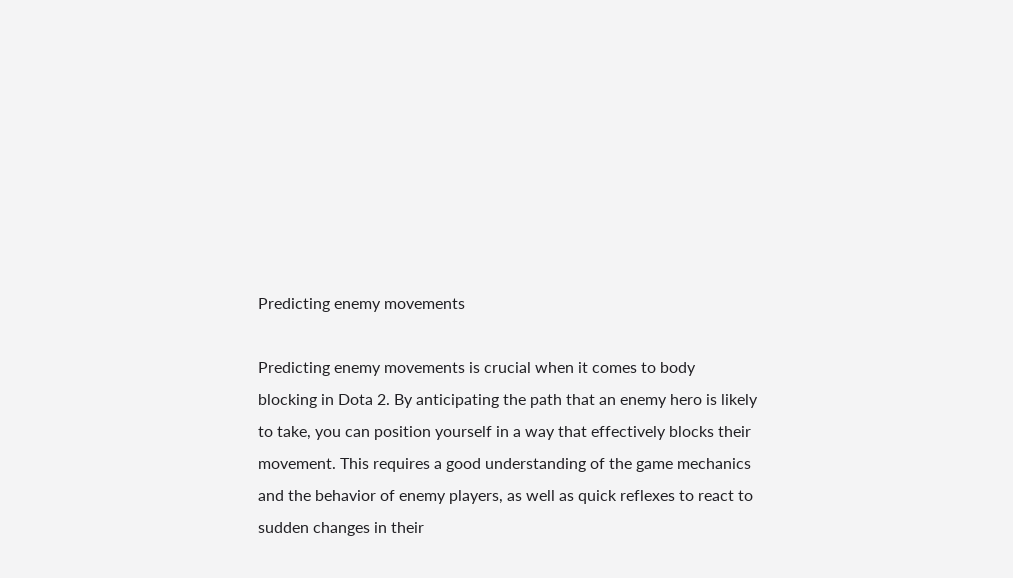Predicting enemy movements

Predicting enemy movements is crucial when it comes to body blocking in Dota 2. By anticipating the path that an enemy hero is likely to take, you can position yourself in a way that effectively blocks their movement. This requires a good understanding of the game mechanics and the behavior of enemy players, as well as quick reflexes to react to sudden changes in their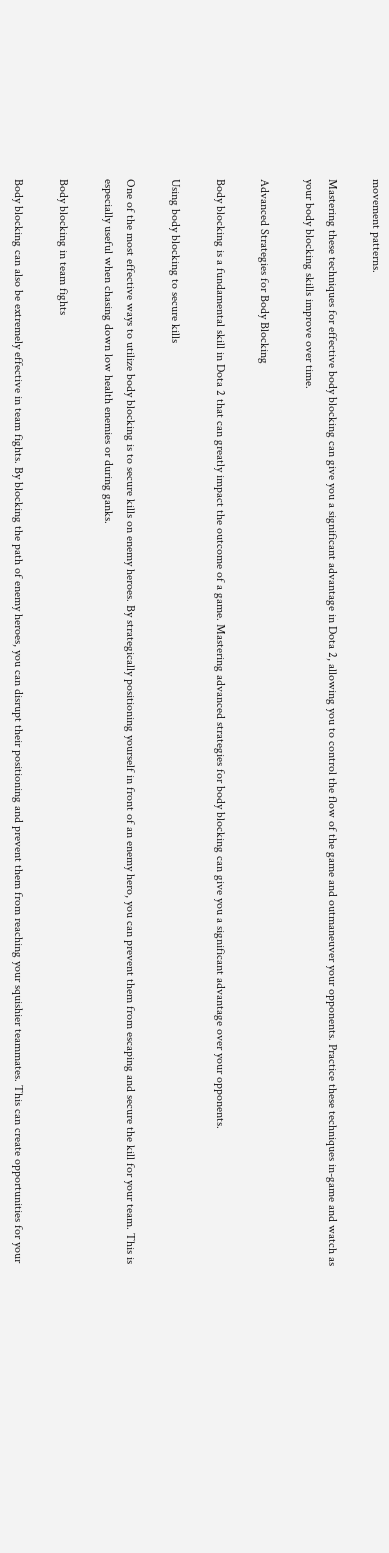movement patterns.

Mastering these techniques for effective body blocking can give you a significant advantage in Dota 2, allowing you to control the flow of the game and outmaneuver your opponents. Practice these techniques in-game and watch as your body blocking skills improve over time.

Advanced Strategies for Body Blocking

Body blocking is a fundamental skill in Dota 2 that can greatly impact the outcome of a game. Mastering advanced strategies for body blocking can give you a significant advantage over your opponents.

Using body blocking to secure kills

One of the most effective ways to utilize body blocking is to secure kills on enemy heroes. By strategically positioning yourself in front of an enemy hero, you can prevent them from escaping and secure the kill for your team. This is especially useful when chasing down low health enemies or during ganks.

Body blocking in team fights

Body blocking can also be extremely effective in team fights. By blocking the path of enemy heroes, you can disrupt their positioning and prevent them from reaching your squishier teammates. This can create opportunities for your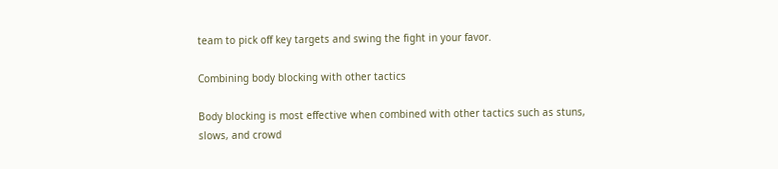team to pick off key targets and swing the fight in your favor.

Combining body blocking with other tactics

Body blocking is most effective when combined with other tactics such as stuns, slows, and crowd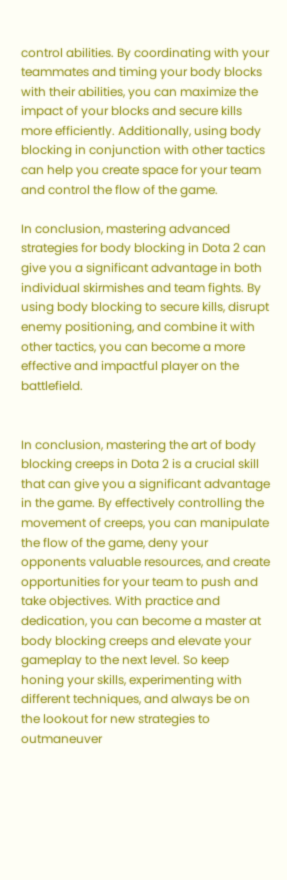control abilities. By coordinating with your teammates and timing your body blocks with their abilities, you can maximize the impact of your blocks and secure kills more efficiently. Additionally, using body blocking in conjunction with other tactics can help you create space for your team and control the flow of the game.

In conclusion, mastering advanced strategies for body blocking in Dota 2 can give you a significant advantage in both individual skirmishes and team fights. By using body blocking to secure kills, disrupt enemy positioning, and combine it with other tactics, you can become a more effective and impactful player on the battlefield.


In conclusion, mastering the art of body blocking creeps in Dota 2 is a crucial skill that can give you a significant advantage in the game. By effectively controlling the movement of creeps, you can manipulate the flow of the game, deny your opponents valuable resources, and create opportunities for your team to push and take objectives. With practice and dedication, you can become a master at body blocking creeps and elevate your gameplay to the next level. So keep honing your skills, experimenting with different techniques, and always be on the lookout for new strategies to outmaneuver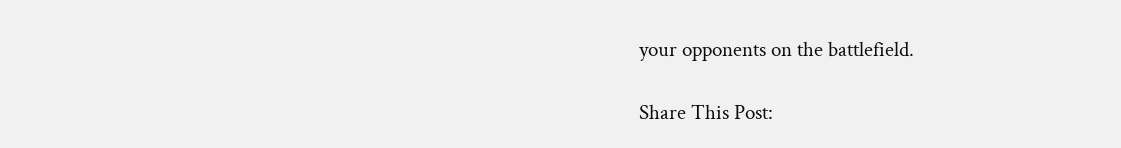your opponents on the battlefield.

Share This Post: